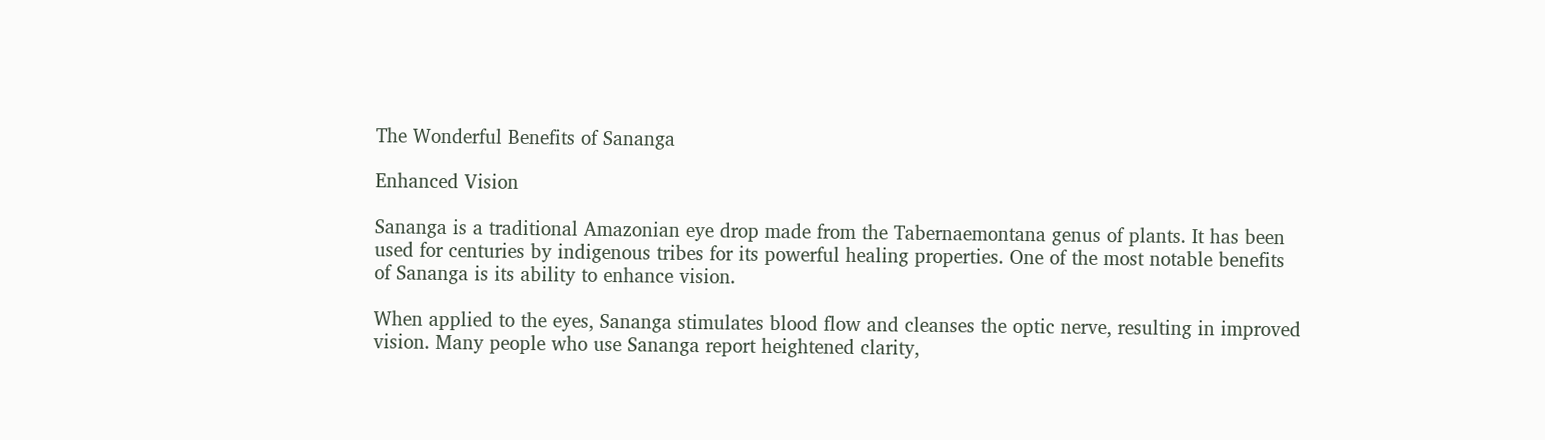The Wonderful Benefits of Sananga

Enhanced Vision

Sananga is a traditional Amazonian eye drop made from the Tabernaemontana genus of plants. It has been used for centuries by indigenous tribes for its powerful healing properties. One of the most notable benefits of Sananga is its ability to enhance vision.

When applied to the eyes, Sananga stimulates blood flow and cleanses the optic nerve, resulting in improved vision. Many people who use Sananga report heightened clarity,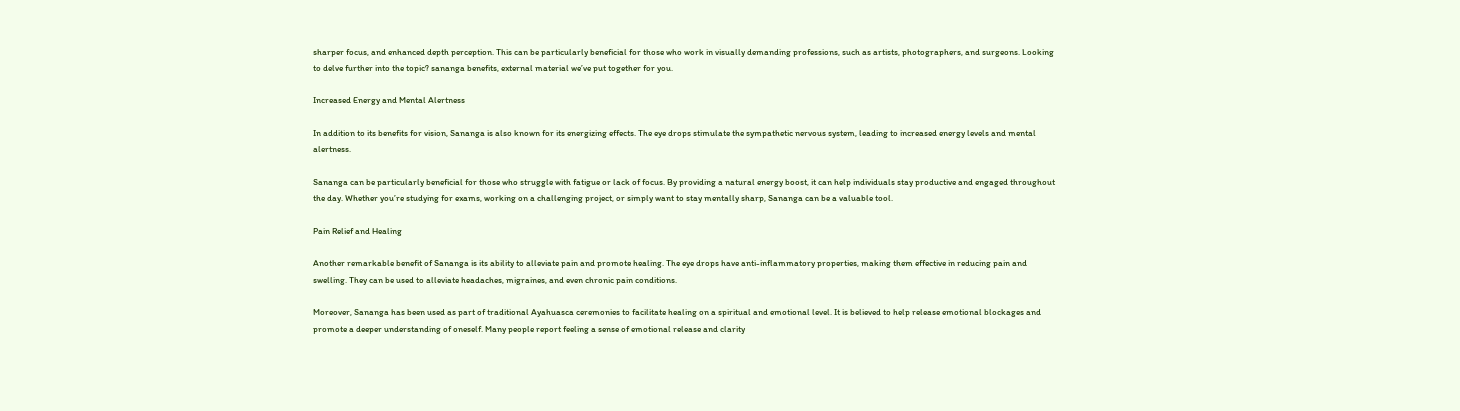sharper focus, and enhanced depth perception. This can be particularly beneficial for those who work in visually demanding professions, such as artists, photographers, and surgeons. Looking to delve further into the topic? sananga benefits, external material we’ve put together for you.

Increased Energy and Mental Alertness

In addition to its benefits for vision, Sananga is also known for its energizing effects. The eye drops stimulate the sympathetic nervous system, leading to increased energy levels and mental alertness.

Sananga can be particularly beneficial for those who struggle with fatigue or lack of focus. By providing a natural energy boost, it can help individuals stay productive and engaged throughout the day. Whether you’re studying for exams, working on a challenging project, or simply want to stay mentally sharp, Sananga can be a valuable tool.

Pain Relief and Healing

Another remarkable benefit of Sananga is its ability to alleviate pain and promote healing. The eye drops have anti-inflammatory properties, making them effective in reducing pain and swelling. They can be used to alleviate headaches, migraines, and even chronic pain conditions.

Moreover, Sananga has been used as part of traditional Ayahuasca ceremonies to facilitate healing on a spiritual and emotional level. It is believed to help release emotional blockages and promote a deeper understanding of oneself. Many people report feeling a sense of emotional release and clarity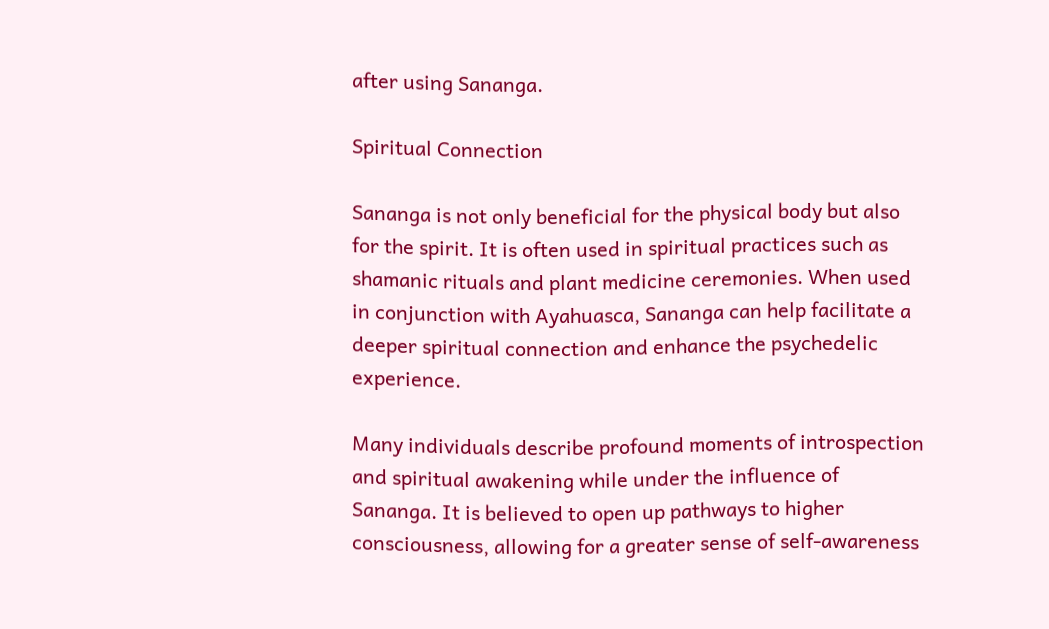after using Sananga.

Spiritual Connection

Sananga is not only beneficial for the physical body but also for the spirit. It is often used in spiritual practices such as shamanic rituals and plant medicine ceremonies. When used in conjunction with Ayahuasca, Sananga can help facilitate a deeper spiritual connection and enhance the psychedelic experience.

Many individuals describe profound moments of introspection and spiritual awakening while under the influence of Sananga. It is believed to open up pathways to higher consciousness, allowing for a greater sense of self-awareness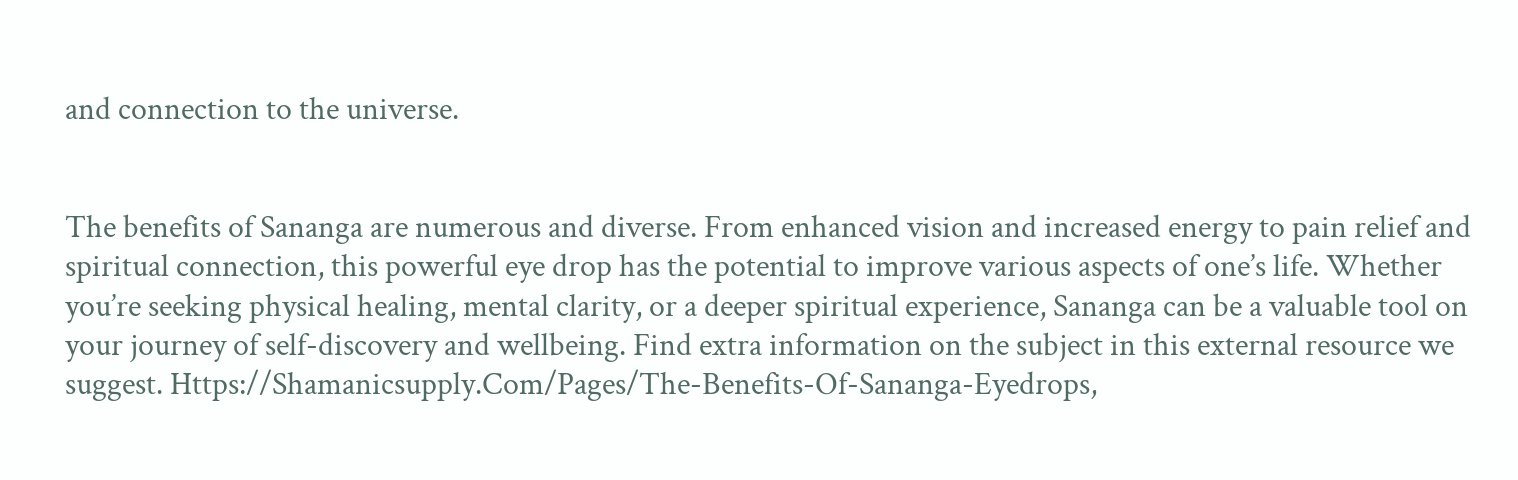and connection to the universe.


The benefits of Sananga are numerous and diverse. From enhanced vision and increased energy to pain relief and spiritual connection, this powerful eye drop has the potential to improve various aspects of one’s life. Whether you’re seeking physical healing, mental clarity, or a deeper spiritual experience, Sananga can be a valuable tool on your journey of self-discovery and wellbeing. Find extra information on the subject in this external resource we suggest. Https://Shamanicsupply.Com/Pages/The-Benefits-Of-Sananga-Eyedrops,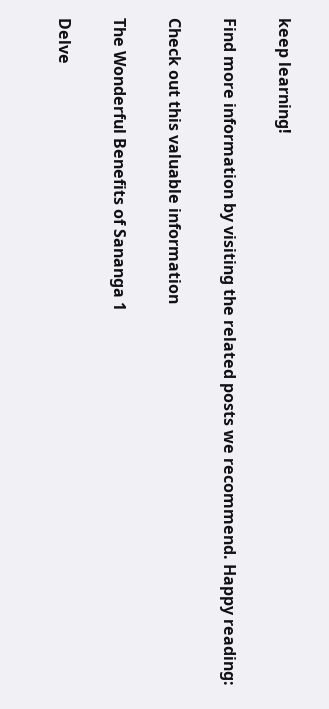keep learning!

Find more information by visiting the related posts we recommend. Happy reading:

Check out this valuable information

The Wonderful Benefits of Sananga 1

Delve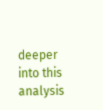deeper into this analysis